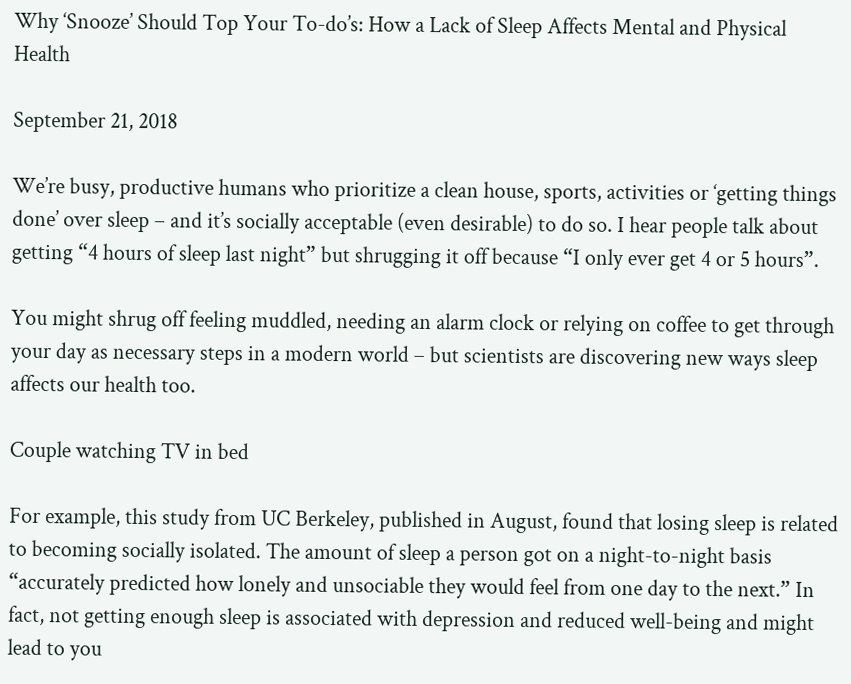Why ‘Snooze’ Should Top Your To-do’s: How a Lack of Sleep Affects Mental and Physical Health

September 21, 2018

We’re busy, productive humans who prioritize a clean house, sports, activities or ‘getting things done’ over sleep – and it’s socially acceptable (even desirable) to do so. I hear people talk about getting “4 hours of sleep last night” but shrugging it off because “I only ever get 4 or 5 hours”.

You might shrug off feeling muddled, needing an alarm clock or relying on coffee to get through your day as necessary steps in a modern world – but scientists are discovering new ways sleep affects our health too.

Couple watching TV in bed

For example, this study from UC Berkeley, published in August, found that losing sleep is related to becoming socially isolated. The amount of sleep a person got on a night-to-night basis “accurately predicted how lonely and unsociable they would feel from one day to the next.” In fact, not getting enough sleep is associated with depression and reduced well-being and might lead to you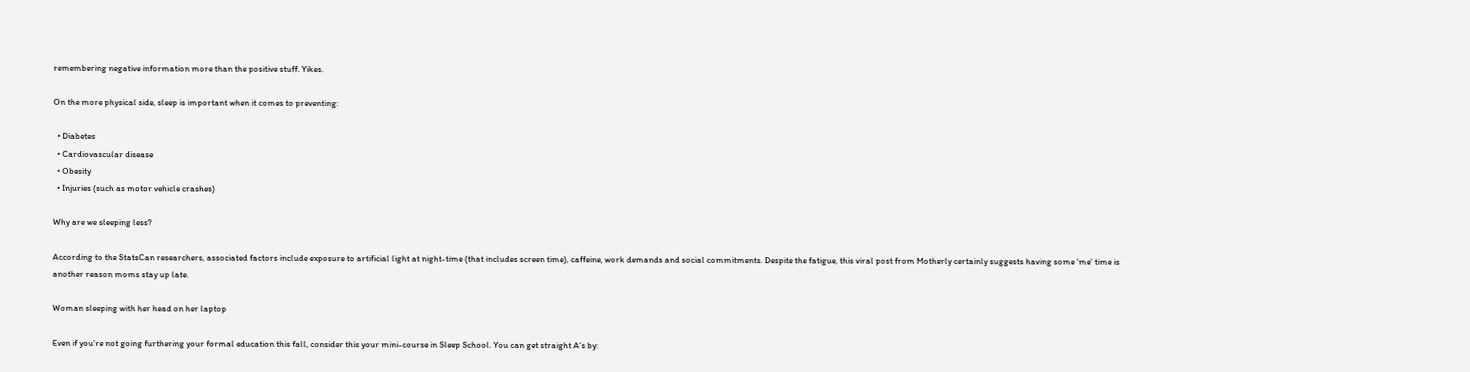remembering negative information more than the positive stuff. Yikes.

On the more physical side, sleep is important when it comes to preventing:

  • Diabetes
  • Cardiovascular disease
  • Obesity
  • Injuries (such as motor vehicle crashes)

Why are we sleeping less?

According to the StatsCan researchers, associated factors include exposure to artificial light at night-time (that includes screen time), caffeine, work demands and social commitments. Despite the fatigue, this viral post from Motherly certainly suggests having some ‘me’ time is another reason moms stay up late.

Woman sleeping with her head on her laptop

Even if you’re not going furthering your formal education this fall, consider this your mini-course in Sleep School. You can get straight A’s by: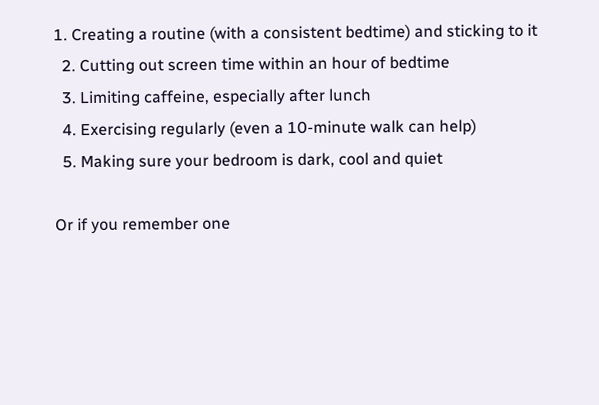1. Creating a routine (with a consistent bedtime) and sticking to it
  2. Cutting out screen time within an hour of bedtime
  3. Limiting caffeine, especially after lunch
  4. Exercising regularly (even a 10-minute walk can help)
  5. Making sure your bedroom is dark, cool and quiet

Or if you remember one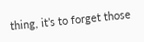thing, it’s to forget those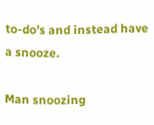to-do’s and instead have a snooze.

Man snoozing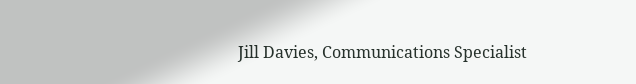Jill Davies, Communications Specialist